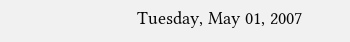Tuesday, May 01, 2007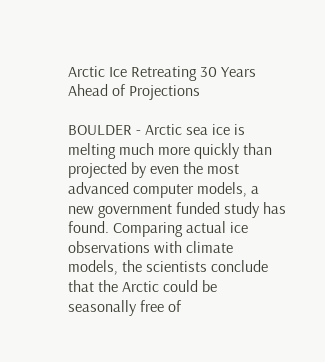Arctic Ice Retreating 30 Years Ahead of Projections

BOULDER - Arctic sea ice is melting much more quickly than projected by even the most advanced computer models, a new government funded study has found. Comparing actual ice observations with climate models, the scientists conclude that the Arctic could be seasonally free of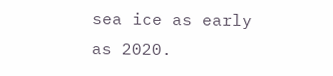sea ice as early as 2020.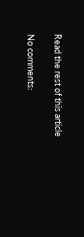Read the rest of this article

No comments: